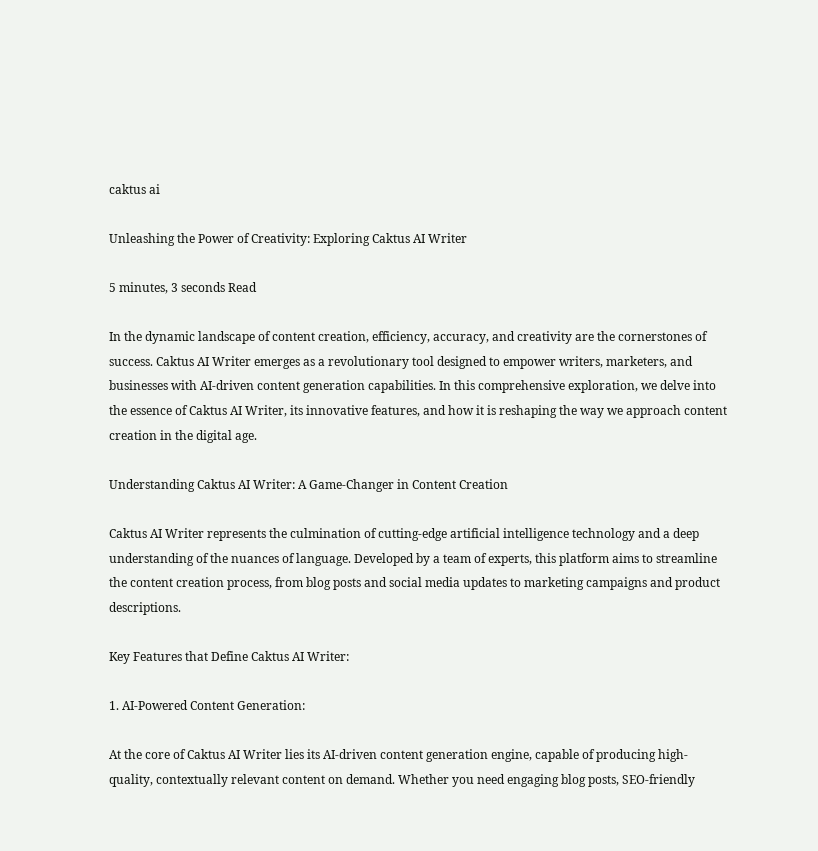caktus ai

Unleashing the Power of Creativity: Exploring Caktus AI Writer

5 minutes, 3 seconds Read

In the dynamic landscape of content creation, efficiency, accuracy, and creativity are the cornerstones of success. Caktus AI Writer emerges as a revolutionary tool designed to empower writers, marketers, and businesses with AI-driven content generation capabilities. In this comprehensive exploration, we delve into the essence of Caktus AI Writer, its innovative features, and how it is reshaping the way we approach content creation in the digital age.

Understanding Caktus AI Writer: A Game-Changer in Content Creation

Caktus AI Writer represents the culmination of cutting-edge artificial intelligence technology and a deep understanding of the nuances of language. Developed by a team of experts, this platform aims to streamline the content creation process, from blog posts and social media updates to marketing campaigns and product descriptions.

Key Features that Define Caktus AI Writer:

1. AI-Powered Content Generation:

At the core of Caktus AI Writer lies its AI-driven content generation engine, capable of producing high-quality, contextually relevant content on demand. Whether you need engaging blog posts, SEO-friendly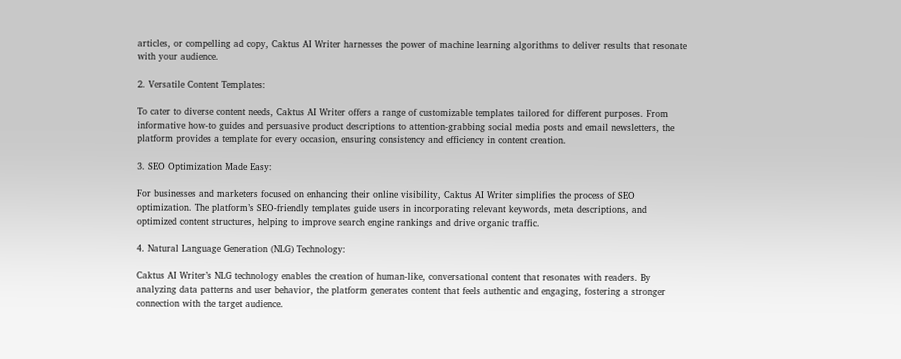articles, or compelling ad copy, Caktus AI Writer harnesses the power of machine learning algorithms to deliver results that resonate with your audience.

2. Versatile Content Templates:

To cater to diverse content needs, Caktus AI Writer offers a range of customizable templates tailored for different purposes. From informative how-to guides and persuasive product descriptions to attention-grabbing social media posts and email newsletters, the platform provides a template for every occasion, ensuring consistency and efficiency in content creation.

3. SEO Optimization Made Easy:

For businesses and marketers focused on enhancing their online visibility, Caktus AI Writer simplifies the process of SEO optimization. The platform’s SEO-friendly templates guide users in incorporating relevant keywords, meta descriptions, and optimized content structures, helping to improve search engine rankings and drive organic traffic.

4. Natural Language Generation (NLG) Technology:

Caktus AI Writer’s NLG technology enables the creation of human-like, conversational content that resonates with readers. By analyzing data patterns and user behavior, the platform generates content that feels authentic and engaging, fostering a stronger connection with the target audience.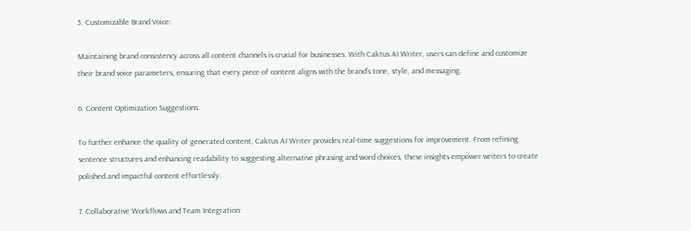5. Customizable Brand Voice:

Maintaining brand consistency across all content channels is crucial for businesses. With Caktus AI Writer, users can define and customize their brand voice parameters, ensuring that every piece of content aligns with the brand’s tone, style, and messaging.

6. Content Optimization Suggestions:

To further enhance the quality of generated content, Caktus AI Writer provides real-time suggestions for improvement. From refining sentence structures and enhancing readability to suggesting alternative phrasing and word choices, these insights empower writers to create polished and impactful content effortlessly.

7. Collaborative Workflows and Team Integration: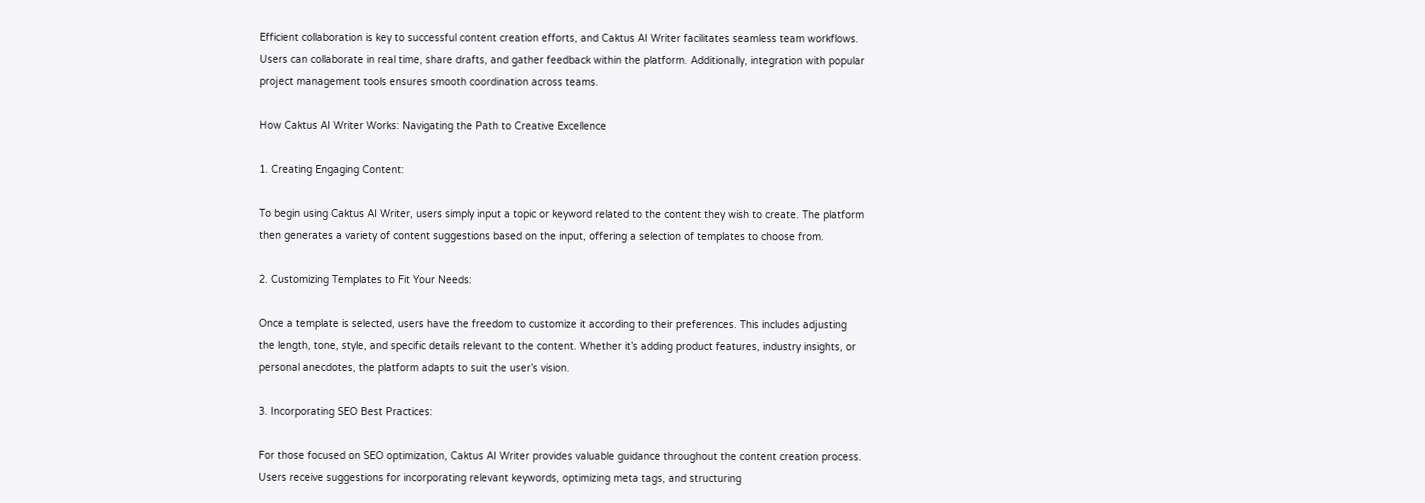Efficient collaboration is key to successful content creation efforts, and Caktus AI Writer facilitates seamless team workflows. Users can collaborate in real time, share drafts, and gather feedback within the platform. Additionally, integration with popular project management tools ensures smooth coordination across teams.

How Caktus AI Writer Works: Navigating the Path to Creative Excellence

1. Creating Engaging Content:

To begin using Caktus AI Writer, users simply input a topic or keyword related to the content they wish to create. The platform then generates a variety of content suggestions based on the input, offering a selection of templates to choose from.

2. Customizing Templates to Fit Your Needs:

Once a template is selected, users have the freedom to customize it according to their preferences. This includes adjusting the length, tone, style, and specific details relevant to the content. Whether it’s adding product features, industry insights, or personal anecdotes, the platform adapts to suit the user’s vision.

3. Incorporating SEO Best Practices:

For those focused on SEO optimization, Caktus AI Writer provides valuable guidance throughout the content creation process. Users receive suggestions for incorporating relevant keywords, optimizing meta tags, and structuring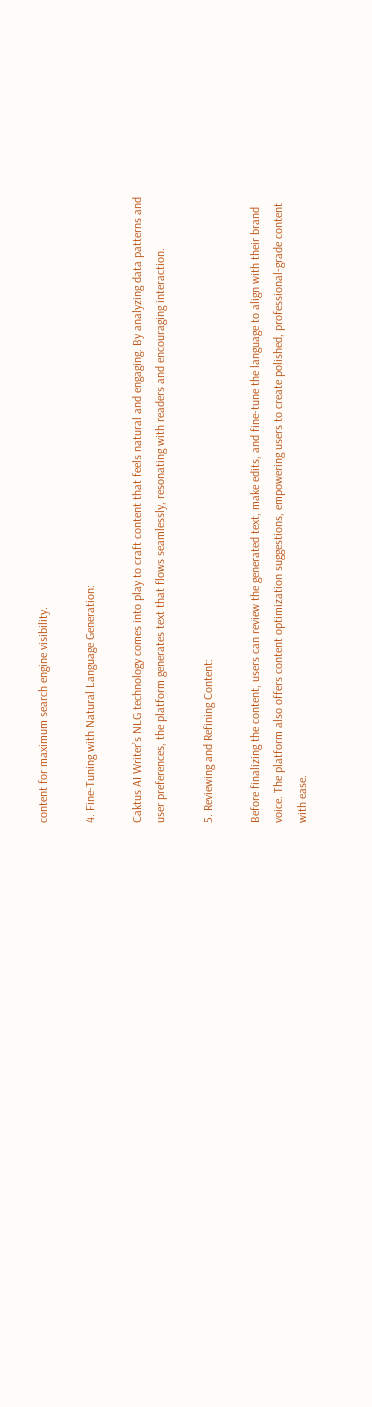content for maximum search engine visibility.

4. Fine-Tuning with Natural Language Generation:

Caktus AI Writer’s NLG technology comes into play to craft content that feels natural and engaging. By analyzing data patterns and user preferences, the platform generates text that flows seamlessly, resonating with readers and encouraging interaction.

5. Reviewing and Refining Content:

Before finalizing the content, users can review the generated text, make edits, and fine-tune the language to align with their brand voice. The platform also offers content optimization suggestions, empowering users to create polished, professional-grade content with ease.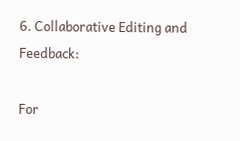6. Collaborative Editing and Feedback:

For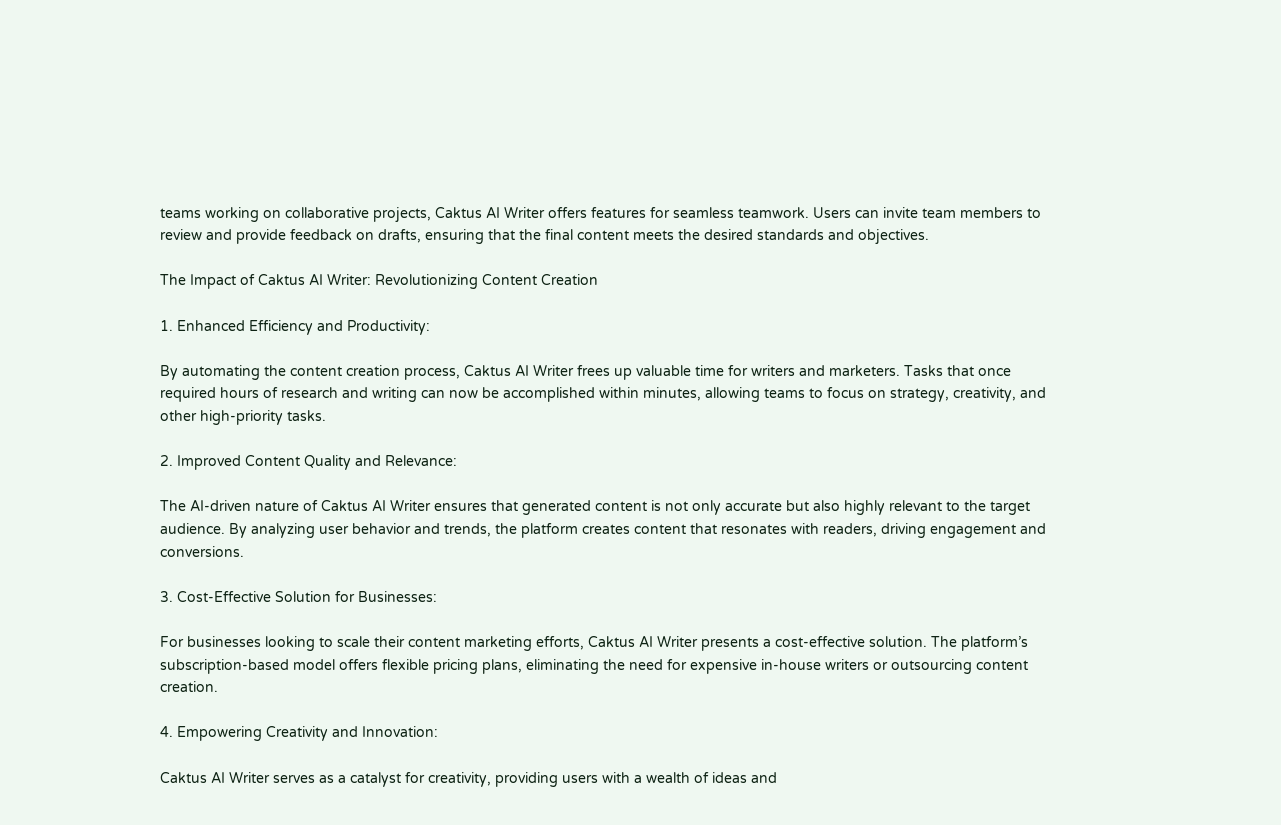teams working on collaborative projects, Caktus AI Writer offers features for seamless teamwork. Users can invite team members to review and provide feedback on drafts, ensuring that the final content meets the desired standards and objectives.

The Impact of Caktus AI Writer: Revolutionizing Content Creation

1. Enhanced Efficiency and Productivity:

By automating the content creation process, Caktus AI Writer frees up valuable time for writers and marketers. Tasks that once required hours of research and writing can now be accomplished within minutes, allowing teams to focus on strategy, creativity, and other high-priority tasks.

2. Improved Content Quality and Relevance:

The AI-driven nature of Caktus AI Writer ensures that generated content is not only accurate but also highly relevant to the target audience. By analyzing user behavior and trends, the platform creates content that resonates with readers, driving engagement and conversions.

3. Cost-Effective Solution for Businesses:

For businesses looking to scale their content marketing efforts, Caktus AI Writer presents a cost-effective solution. The platform’s subscription-based model offers flexible pricing plans, eliminating the need for expensive in-house writers or outsourcing content creation.

4. Empowering Creativity and Innovation:

Caktus AI Writer serves as a catalyst for creativity, providing users with a wealth of ideas and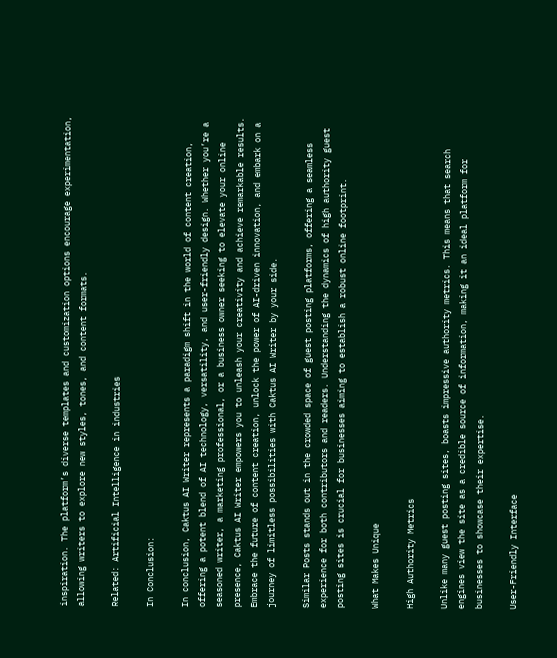inspiration. The platform’s diverse templates and customization options encourage experimentation, allowing writers to explore new styles, tones, and content formats.

Related: Artificial Intelligence in industries

In Conclusion:

In conclusion, Caktus AI Writer represents a paradigm shift in the world of content creation, offering a potent blend of AI technology, versatility, and user-friendly design. Whether you’re a seasoned writer, a marketing professional, or a business owner seeking to elevate your online presence, Caktus AI Writer empowers you to unleash your creativity and achieve remarkable results. Embrace the future of content creation, unlock the power of AI-driven innovation, and embark on a journey of limitless possibilities with Caktus AI Writer by your side.

Similar Posts stands out in the crowded space of guest posting platforms, offering a seamless experience for both contributors and readers. Understanding the dynamics of high authority guest posting sites is crucial for businesses aiming to establish a robust online footprint.

What Makes Unique

High Authority Metrics

Unlike many guest posting sites, boasts impressive authority metrics. This means that search engines view the site as a credible source of information, making it an ideal platform for businesses to showcase their expertise.

User-Friendly Interface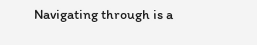Navigating through is a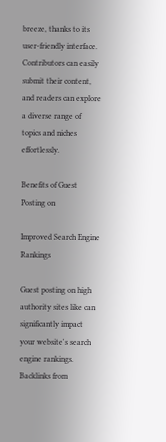breeze, thanks to its user-friendly interface. Contributors can easily submit their content, and readers can explore a diverse range of topics and niches effortlessly.

Benefits of Guest Posting on

Improved Search Engine Rankings

Guest posting on high authority sites like can significantly impact your website's search engine rankings. Backlinks from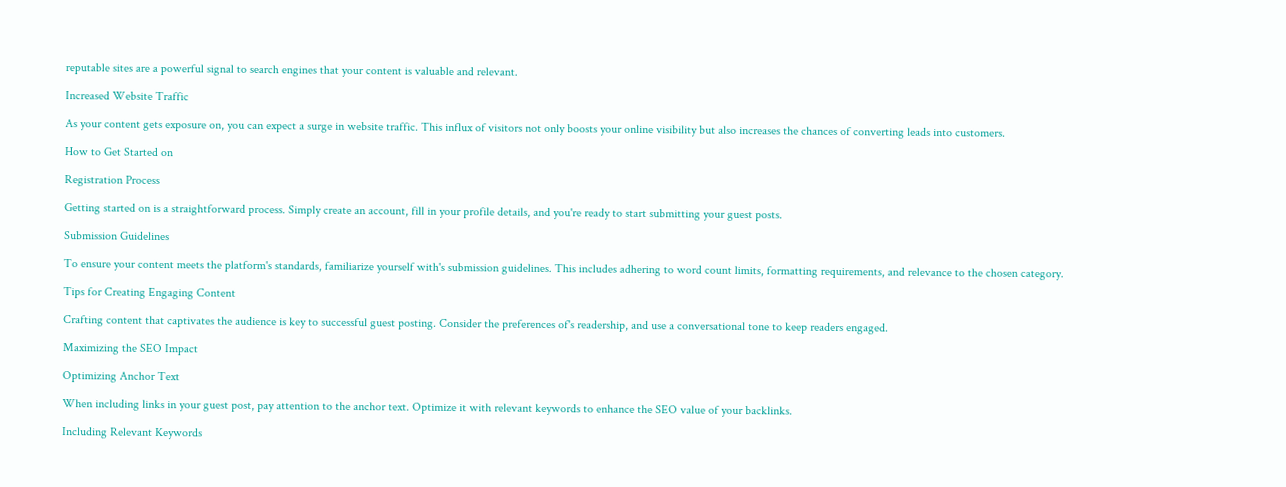reputable sites are a powerful signal to search engines that your content is valuable and relevant.

Increased Website Traffic

As your content gets exposure on, you can expect a surge in website traffic. This influx of visitors not only boosts your online visibility but also increases the chances of converting leads into customers.

How to Get Started on

Registration Process

Getting started on is a straightforward process. Simply create an account, fill in your profile details, and you're ready to start submitting your guest posts.

Submission Guidelines

To ensure your content meets the platform's standards, familiarize yourself with's submission guidelines. This includes adhering to word count limits, formatting requirements, and relevance to the chosen category.

Tips for Creating Engaging Content

Crafting content that captivates the audience is key to successful guest posting. Consider the preferences of's readership, and use a conversational tone to keep readers engaged.

Maximizing the SEO Impact

Optimizing Anchor Text

When including links in your guest post, pay attention to the anchor text. Optimize it with relevant keywords to enhance the SEO value of your backlinks.

Including Relevant Keywords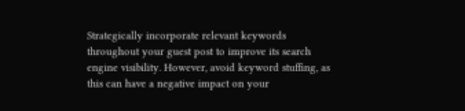Strategically incorporate relevant keywords throughout your guest post to improve its search engine visibility. However, avoid keyword stuffing, as this can have a negative impact on your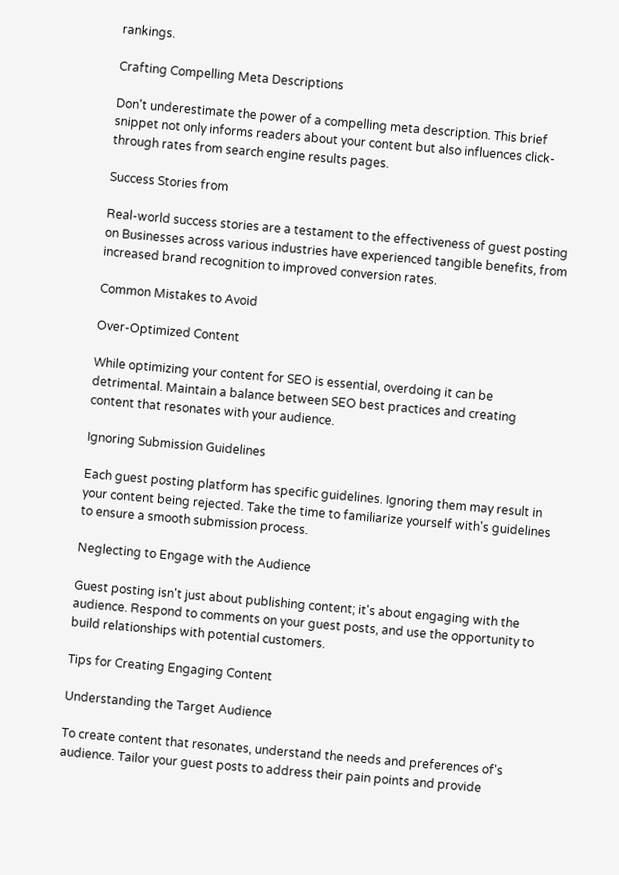rankings.

Crafting Compelling Meta Descriptions

Don't underestimate the power of a compelling meta description. This brief snippet not only informs readers about your content but also influences click-through rates from search engine results pages.

Success Stories from

Real-world success stories are a testament to the effectiveness of guest posting on Businesses across various industries have experienced tangible benefits, from increased brand recognition to improved conversion rates.

Common Mistakes to Avoid

Over-Optimized Content

While optimizing your content for SEO is essential, overdoing it can be detrimental. Maintain a balance between SEO best practices and creating content that resonates with your audience.

Ignoring Submission Guidelines

Each guest posting platform has specific guidelines. Ignoring them may result in your content being rejected. Take the time to familiarize yourself with's guidelines to ensure a smooth submission process.

Neglecting to Engage with the Audience

Guest posting isn't just about publishing content; it's about engaging with the audience. Respond to comments on your guest posts, and use the opportunity to build relationships with potential customers.

Tips for Creating Engaging Content

Understanding the Target Audience

To create content that resonates, understand the needs and preferences of's audience. Tailor your guest posts to address their pain points and provide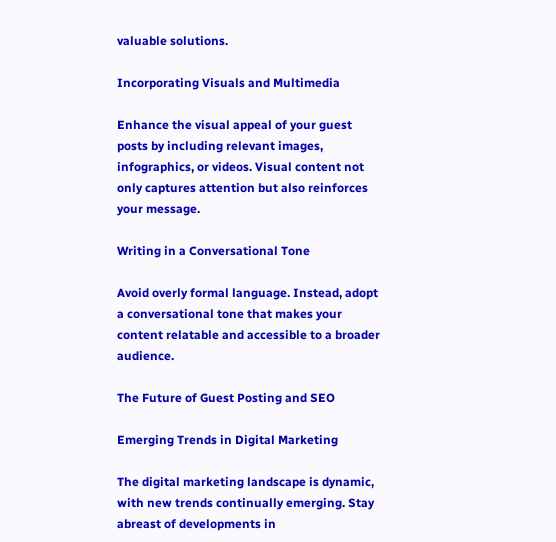valuable solutions.

Incorporating Visuals and Multimedia

Enhance the visual appeal of your guest posts by including relevant images, infographics, or videos. Visual content not only captures attention but also reinforces your message.

Writing in a Conversational Tone

Avoid overly formal language. Instead, adopt a conversational tone that makes your content relatable and accessible to a broader audience.

The Future of Guest Posting and SEO

Emerging Trends in Digital Marketing

The digital marketing landscape is dynamic, with new trends continually emerging. Stay abreast of developments in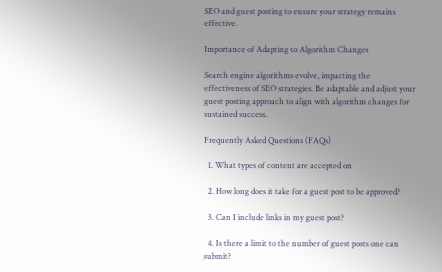SEO and guest posting to ensure your strategy remains effective.

Importance of Adapting to Algorithm Changes

Search engine algorithms evolve, impacting the effectiveness of SEO strategies. Be adaptable and adjust your guest posting approach to align with algorithm changes for sustained success.

Frequently Asked Questions (FAQs)

  1. What types of content are accepted on

  2. How long does it take for a guest post to be approved?

  3. Can I include links in my guest post?

  4. Is there a limit to the number of guest posts one can submit?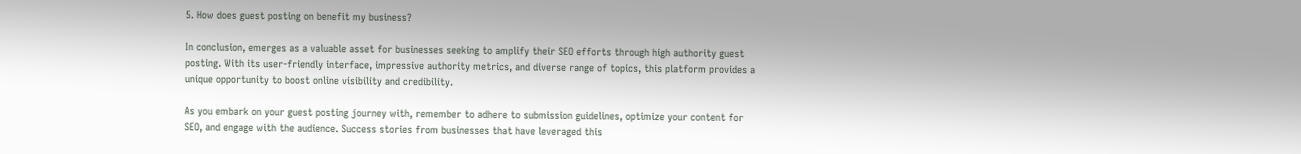5. How does guest posting on benefit my business?

In conclusion, emerges as a valuable asset for businesses seeking to amplify their SEO efforts through high authority guest posting. With its user-friendly interface, impressive authority metrics, and diverse range of topics, this platform provides a unique opportunity to boost online visibility and credibility.

As you embark on your guest posting journey with, remember to adhere to submission guidelines, optimize your content for SEO, and engage with the audience. Success stories from businesses that have leveraged this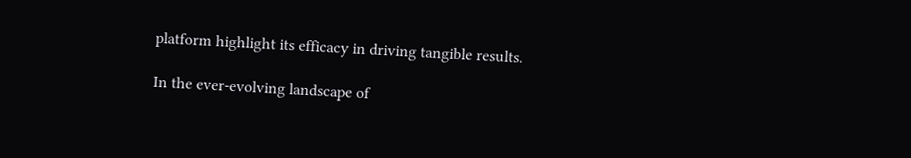platform highlight its efficacy in driving tangible results.

In the ever-evolving landscape of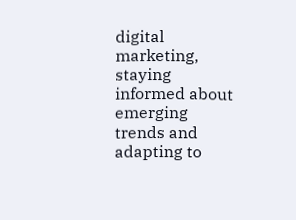digital marketing, staying informed about emerging trends and adapting to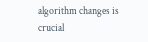algorithm changes is crucial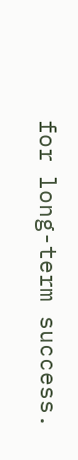for long-term success.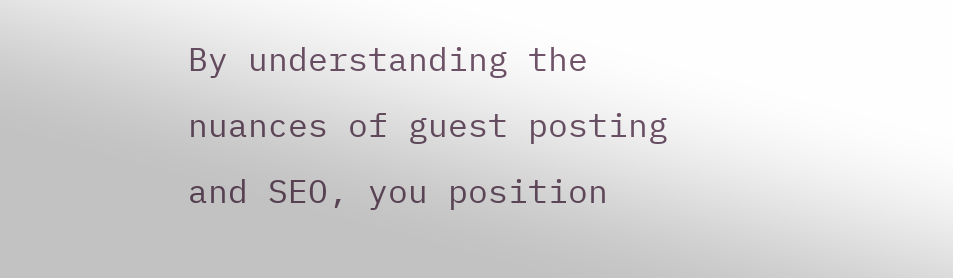By understanding the nuances of guest posting and SEO, you position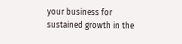your business for sustained growth in the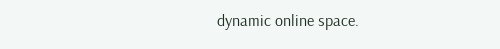dynamic online space.